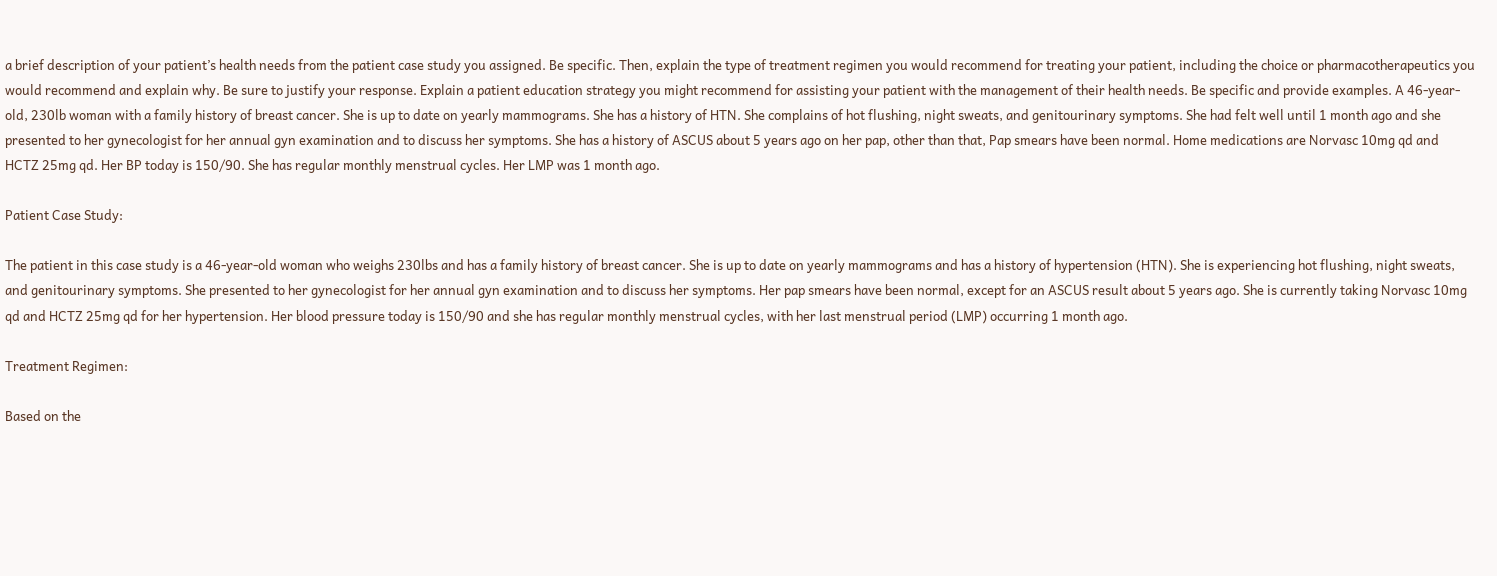a brief description of your patient’s health needs from the patient case study you assigned. Be specific. Then, explain the type of treatment regimen you would recommend for treating your patient, including the choice or pharmacotherapeutics you would recommend and explain why. Be sure to justify your response. Explain a patient education strategy you might recommend for assisting your patient with the management of their health needs. Be specific and provide examples. A 46-year-old, 230lb woman with a family history of breast cancer. She is up to date on yearly mammograms. She has a history of HTN. She complains of hot flushing, night sweats, and genitourinary symptoms. She had felt well until 1 month ago and she presented to her gynecologist for her annual gyn examination and to discuss her symptoms. She has a history of ASCUS about 5 years ago on her pap, other than that, Pap smears have been normal. Home medications are Norvasc 10mg qd and HCTZ 25mg qd. Her BP today is 150/90. She has regular monthly menstrual cycles. Her LMP was 1 month ago.

Patient Case Study:

The patient in this case study is a 46-year-old woman who weighs 230lbs and has a family history of breast cancer. She is up to date on yearly mammograms and has a history of hypertension (HTN). She is experiencing hot flushing, night sweats, and genitourinary symptoms. She presented to her gynecologist for her annual gyn examination and to discuss her symptoms. Her pap smears have been normal, except for an ASCUS result about 5 years ago. She is currently taking Norvasc 10mg qd and HCTZ 25mg qd for her hypertension. Her blood pressure today is 150/90 and she has regular monthly menstrual cycles, with her last menstrual period (LMP) occurring 1 month ago.

Treatment Regimen:

Based on the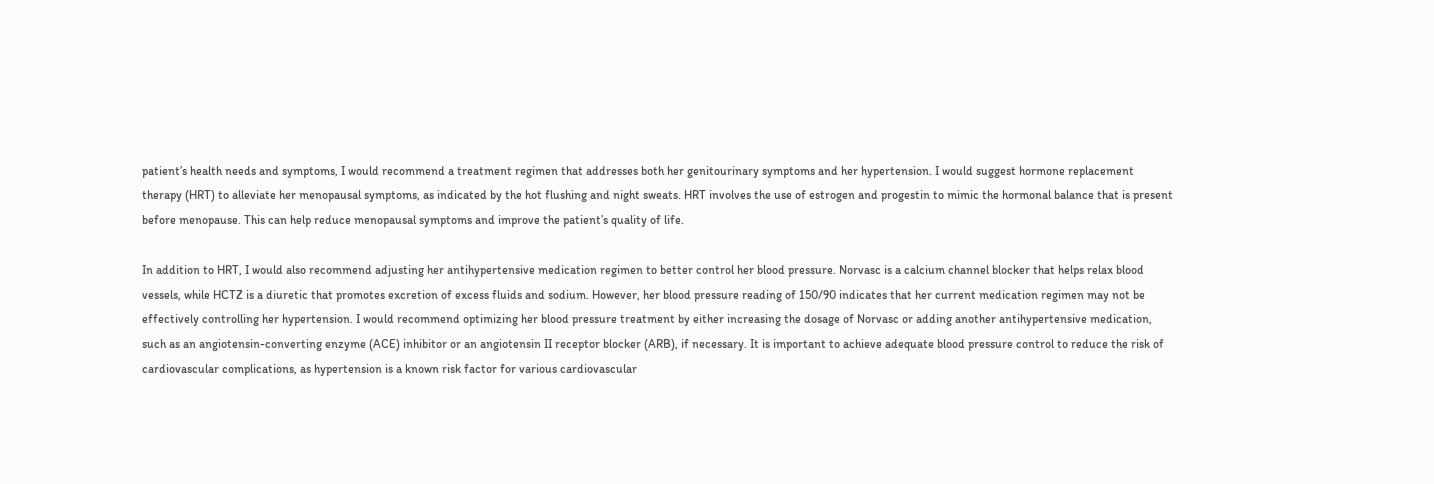patient’s health needs and symptoms, I would recommend a treatment regimen that addresses both her genitourinary symptoms and her hypertension. I would suggest hormone replacement therapy (HRT) to alleviate her menopausal symptoms, as indicated by the hot flushing and night sweats. HRT involves the use of estrogen and progestin to mimic the hormonal balance that is present before menopause. This can help reduce menopausal symptoms and improve the patient’s quality of life.

In addition to HRT, I would also recommend adjusting her antihypertensive medication regimen to better control her blood pressure. Norvasc is a calcium channel blocker that helps relax blood vessels, while HCTZ is a diuretic that promotes excretion of excess fluids and sodium. However, her blood pressure reading of 150/90 indicates that her current medication regimen may not be effectively controlling her hypertension. I would recommend optimizing her blood pressure treatment by either increasing the dosage of Norvasc or adding another antihypertensive medication, such as an angiotensin-converting enzyme (ACE) inhibitor or an angiotensin II receptor blocker (ARB), if necessary. It is important to achieve adequate blood pressure control to reduce the risk of cardiovascular complications, as hypertension is a known risk factor for various cardiovascular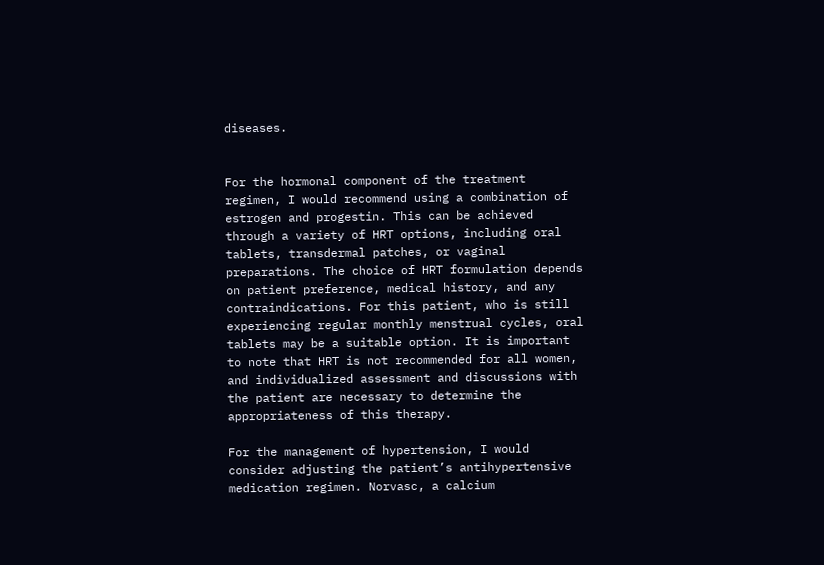diseases.


For the hormonal component of the treatment regimen, I would recommend using a combination of estrogen and progestin. This can be achieved through a variety of HRT options, including oral tablets, transdermal patches, or vaginal preparations. The choice of HRT formulation depends on patient preference, medical history, and any contraindications. For this patient, who is still experiencing regular monthly menstrual cycles, oral tablets may be a suitable option. It is important to note that HRT is not recommended for all women, and individualized assessment and discussions with the patient are necessary to determine the appropriateness of this therapy.

For the management of hypertension, I would consider adjusting the patient’s antihypertensive medication regimen. Norvasc, a calcium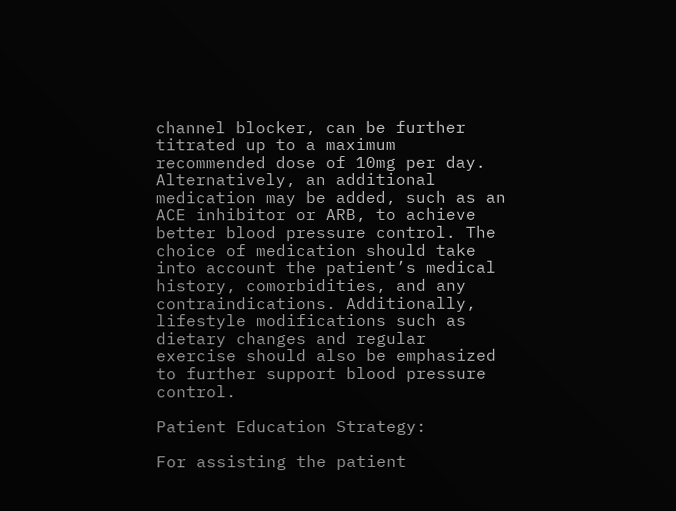channel blocker, can be further titrated up to a maximum recommended dose of 10mg per day. Alternatively, an additional medication may be added, such as an ACE inhibitor or ARB, to achieve better blood pressure control. The choice of medication should take into account the patient’s medical history, comorbidities, and any contraindications. Additionally, lifestyle modifications such as dietary changes and regular exercise should also be emphasized to further support blood pressure control.

Patient Education Strategy:

For assisting the patient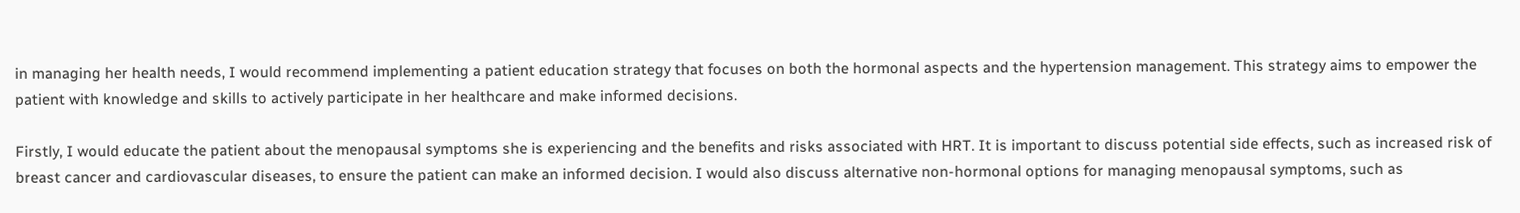in managing her health needs, I would recommend implementing a patient education strategy that focuses on both the hormonal aspects and the hypertension management. This strategy aims to empower the patient with knowledge and skills to actively participate in her healthcare and make informed decisions.

Firstly, I would educate the patient about the menopausal symptoms she is experiencing and the benefits and risks associated with HRT. It is important to discuss potential side effects, such as increased risk of breast cancer and cardiovascular diseases, to ensure the patient can make an informed decision. I would also discuss alternative non-hormonal options for managing menopausal symptoms, such as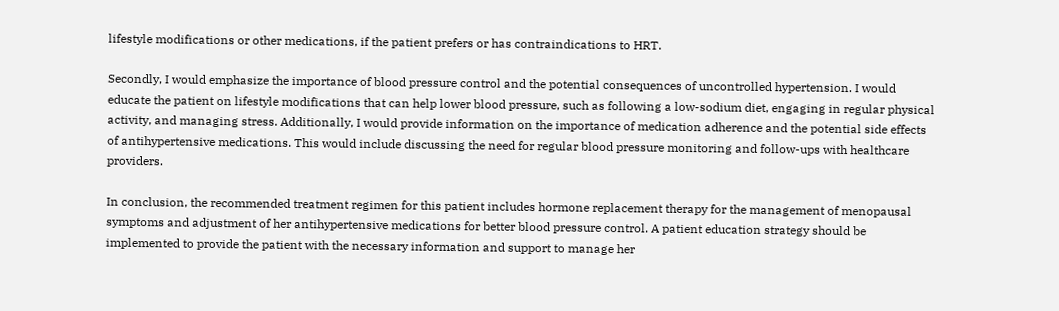lifestyle modifications or other medications, if the patient prefers or has contraindications to HRT.

Secondly, I would emphasize the importance of blood pressure control and the potential consequences of uncontrolled hypertension. I would educate the patient on lifestyle modifications that can help lower blood pressure, such as following a low-sodium diet, engaging in regular physical activity, and managing stress. Additionally, I would provide information on the importance of medication adherence and the potential side effects of antihypertensive medications. This would include discussing the need for regular blood pressure monitoring and follow-ups with healthcare providers.

In conclusion, the recommended treatment regimen for this patient includes hormone replacement therapy for the management of menopausal symptoms and adjustment of her antihypertensive medications for better blood pressure control. A patient education strategy should be implemented to provide the patient with the necessary information and support to manage her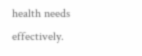health needs effectively.